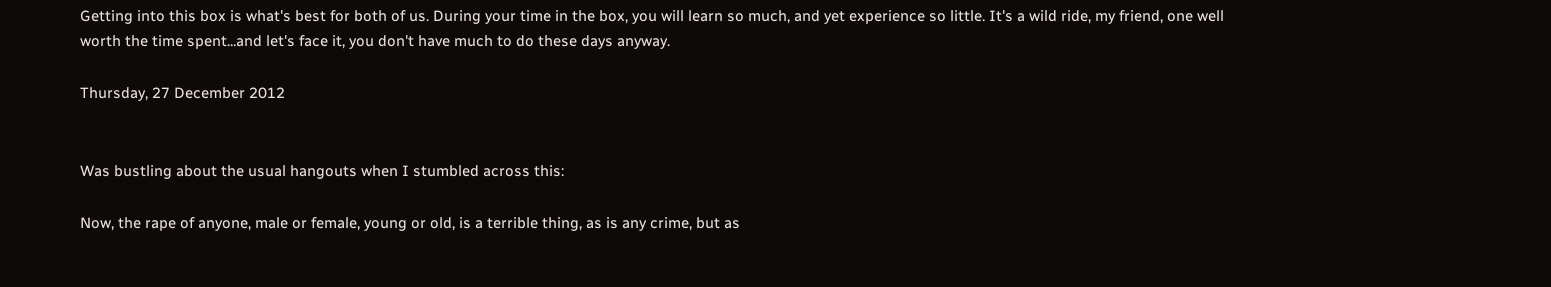Getting into this box is what's best for both of us. During your time in the box, you will learn so much, and yet experience so little. It's a wild ride, my friend, one well worth the time spent...and let's face it, you don't have much to do these days anyway.

Thursday, 27 December 2012


Was bustling about the usual hangouts when I stumbled across this:

Now, the rape of anyone, male or female, young or old, is a terrible thing, as is any crime, but as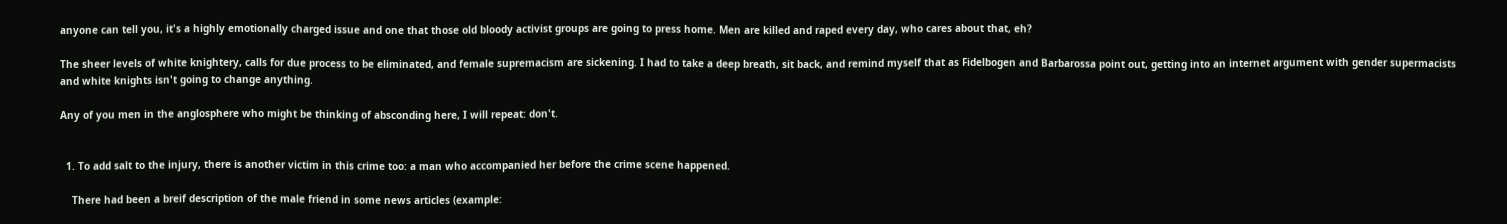anyone can tell you, it's a highly emotionally charged issue and one that those old bloody activist groups are going to press home. Men are killed and raped every day, who cares about that, eh?

The sheer levels of white knightery, calls for due process to be eliminated, and female supremacism are sickening. I had to take a deep breath, sit back, and remind myself that as Fidelbogen and Barbarossa point out, getting into an internet argument with gender supermacists and white knights isn't going to change anything.

Any of you men in the anglosphere who might be thinking of absconding here, I will repeat: don't.


  1. To add salt to the injury, there is another victim in this crime too: a man who accompanied her before the crime scene happened.

    There had been a breif description of the male friend in some news articles (example: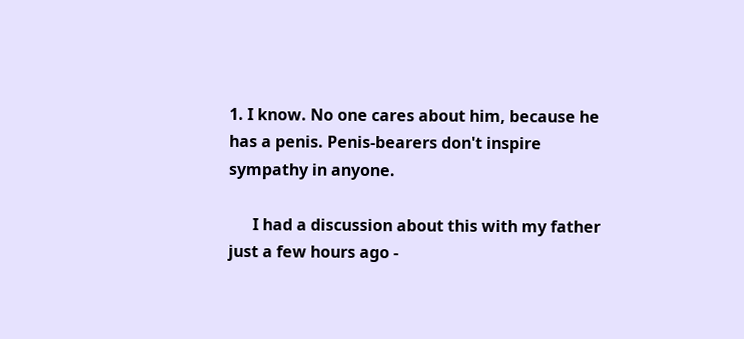1. I know. No one cares about him, because he has a penis. Penis-bearers don't inspire sympathy in anyone.

      I had a discussion about this with my father just a few hours ago -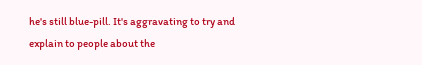he's still blue-pill. It's aggravating to try and explain to people about the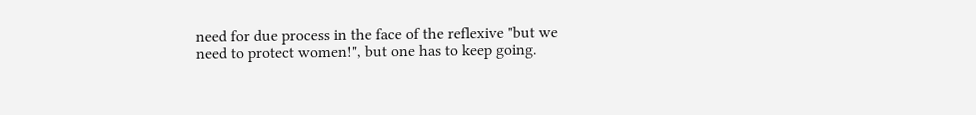need for due process in the face of the reflexive "but we need to protect women!", but one has to keep going.